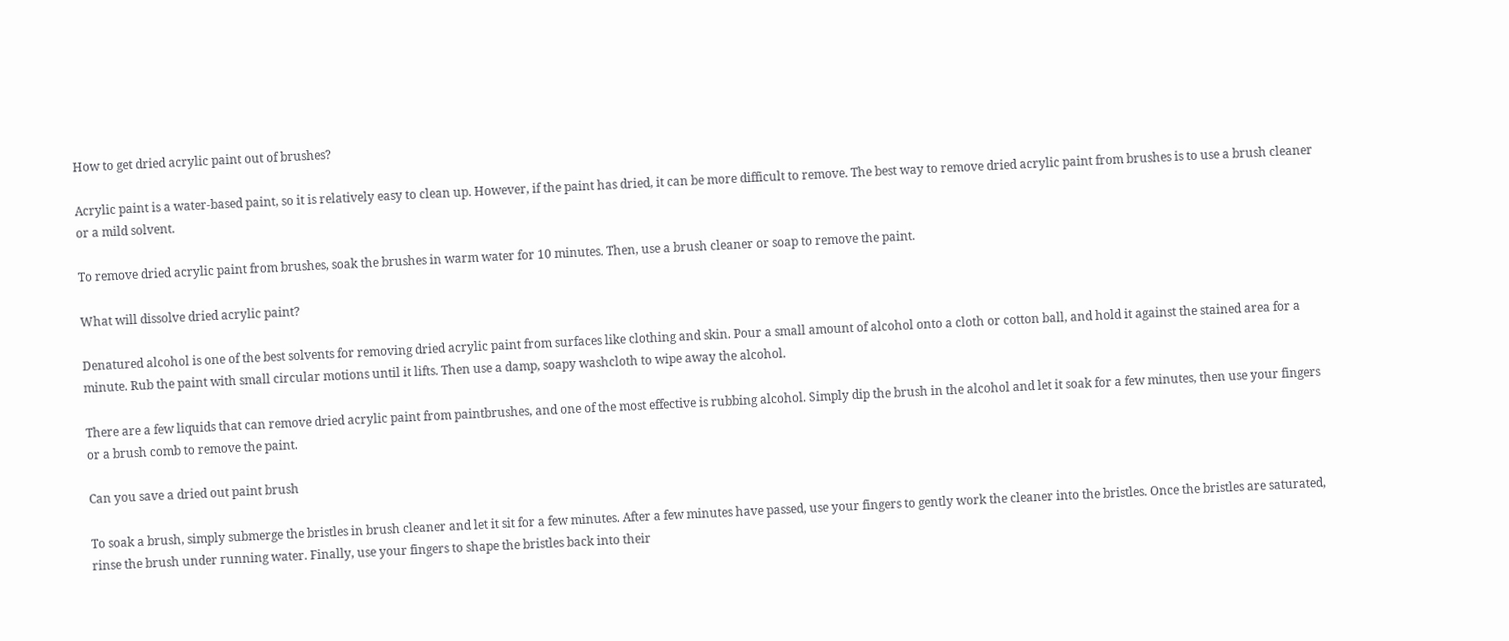How to get dried acrylic paint out of brushes?

Acrylic paint is a water-based paint, so it is relatively easy to clean up. However, if the paint has dried, it can be more difficult to remove. The best way to remove dried acrylic paint from brushes is to use a brush cleaner or a mild solvent.

To remove dried acrylic paint from brushes, soak the brushes in warm water for 10 minutes. Then, use a brush cleaner or soap to remove the paint.

What will dissolve dried acrylic paint?

Denatured alcohol is one of the best solvents for removing dried acrylic paint from surfaces like clothing and skin. Pour a small amount of alcohol onto a cloth or cotton ball, and hold it against the stained area for a minute. Rub the paint with small circular motions until it lifts. Then use a damp, soapy washcloth to wipe away the alcohol.

There are a few liquids that can remove dried acrylic paint from paintbrushes, and one of the most effective is rubbing alcohol. Simply dip the brush in the alcohol and let it soak for a few minutes, then use your fingers or a brush comb to remove the paint.

Can you save a dried out paint brush

To soak a brush, simply submerge the bristles in brush cleaner and let it sit for a few minutes. After a few minutes have passed, use your fingers to gently work the cleaner into the bristles. Once the bristles are saturated, rinse the brush under running water. Finally, use your fingers to shape the bristles back into their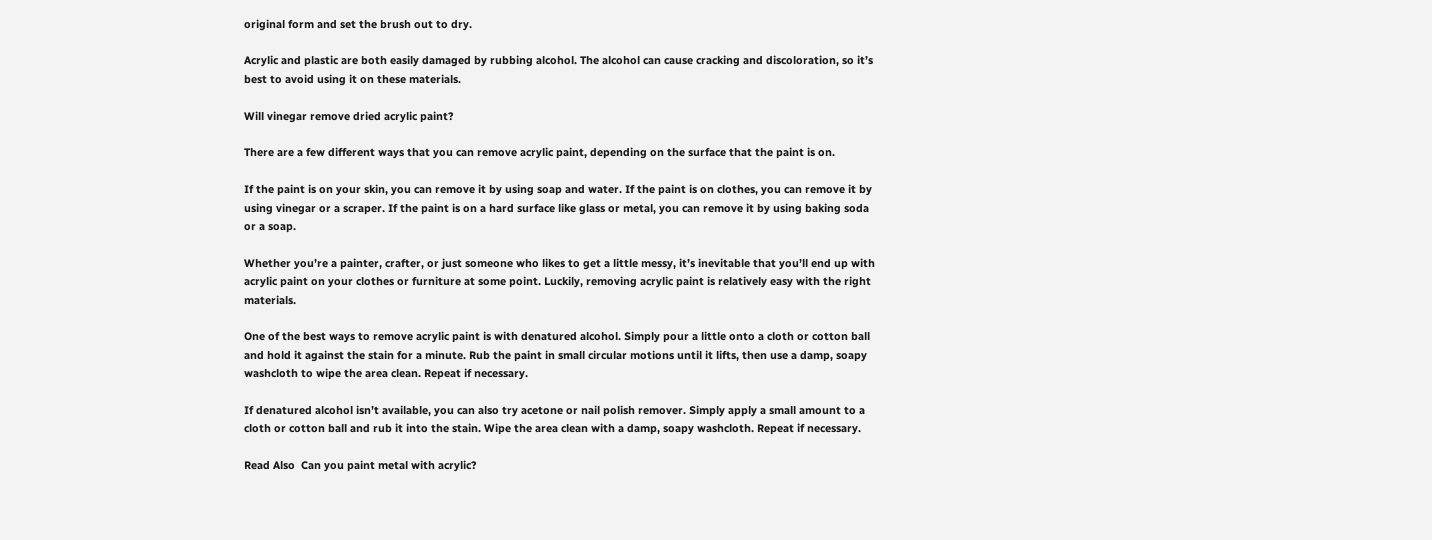original form and set the brush out to dry.

Acrylic and plastic are both easily damaged by rubbing alcohol. The alcohol can cause cracking and discoloration, so it’s best to avoid using it on these materials.

Will vinegar remove dried acrylic paint?

There are a few different ways that you can remove acrylic paint, depending on the surface that the paint is on.

If the paint is on your skin, you can remove it by using soap and water. If the paint is on clothes, you can remove it by using vinegar or a scraper. If the paint is on a hard surface like glass or metal, you can remove it by using baking soda or a soap.

Whether you’re a painter, crafter, or just someone who likes to get a little messy, it’s inevitable that you’ll end up with acrylic paint on your clothes or furniture at some point. Luckily, removing acrylic paint is relatively easy with the right materials.

One of the best ways to remove acrylic paint is with denatured alcohol. Simply pour a little onto a cloth or cotton ball and hold it against the stain for a minute. Rub the paint in small circular motions until it lifts, then use a damp, soapy washcloth to wipe the area clean. Repeat if necessary.

If denatured alcohol isn’t available, you can also try acetone or nail polish remover. Simply apply a small amount to a cloth or cotton ball and rub it into the stain. Wipe the area clean with a damp, soapy washcloth. Repeat if necessary.

Read Also  Can you paint metal with acrylic?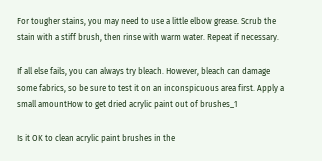For tougher stains, you may need to use a little elbow grease. Scrub the stain with a stiff brush, then rinse with warm water. Repeat if necessary.

If all else fails, you can always try bleach. However, bleach can damage some fabrics, so be sure to test it on an inconspicuous area first. Apply a small amountHow to get dried acrylic paint out of brushes_1

Is it OK to clean acrylic paint brushes in the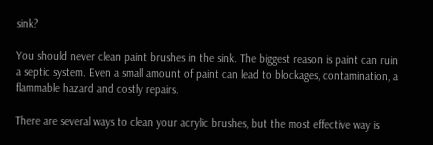sink?

You should never clean paint brushes in the sink. The biggest reason is paint can ruin a septic system. Even a small amount of paint can lead to blockages, contamination, a flammable hazard and costly repairs.

There are several ways to clean your acrylic brushes, but the most effective way is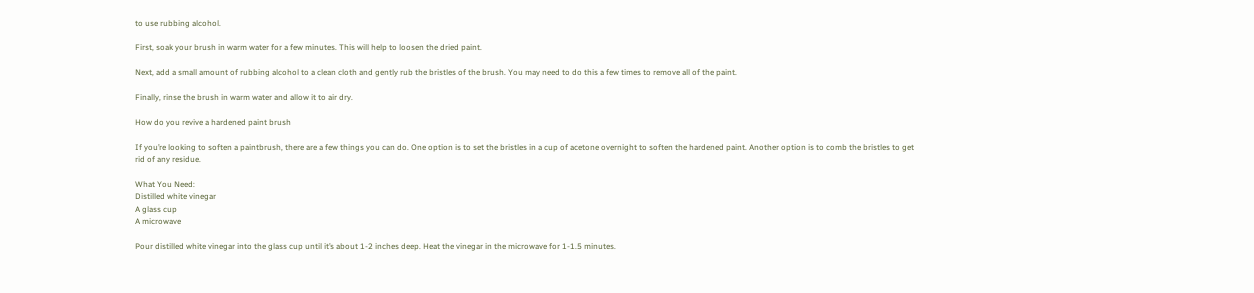to use rubbing alcohol.

First, soak your brush in warm water for a few minutes. This will help to loosen the dried paint.

Next, add a small amount of rubbing alcohol to a clean cloth and gently rub the bristles of the brush. You may need to do this a few times to remove all of the paint.

Finally, rinse the brush in warm water and allow it to air dry.

How do you revive a hardened paint brush

If you’re looking to soften a paintbrush, there are a few things you can do. One option is to set the bristles in a cup of acetone overnight to soften the hardened paint. Another option is to comb the bristles to get rid of any residue.

What You Need:
Distilled white vinegar
A glass cup
A microwave

Pour distilled white vinegar into the glass cup until it’s about 1-2 inches deep. Heat the vinegar in the microwave for 1-1.5 minutes.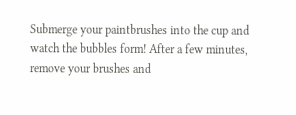Submerge your paintbrushes into the cup and watch the bubbles form! After a few minutes, remove your brushes and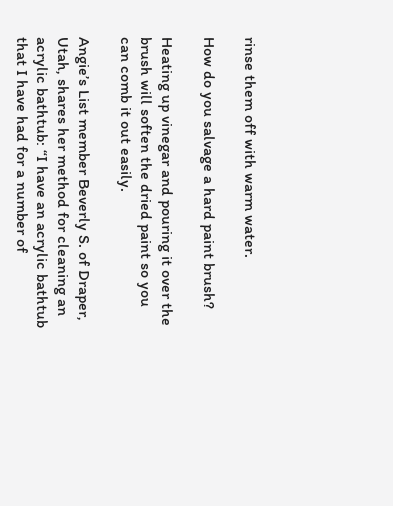rinse them off with warm water.

How do you salvage a hard paint brush?

Heating up vinegar and pouring it over the brush will soften the dried paint so you can comb it out easily.

Angie’s List member Beverly S. of Draper, Utah, shares her method for cleaning an acrylic bathtub: “I have an acrylic bathtub that I have had for a number of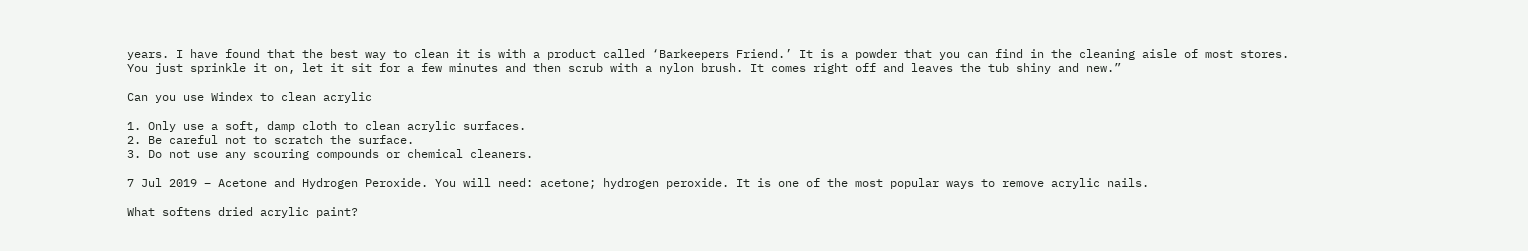years. I have found that the best way to clean it is with a product called ‘Barkeepers Friend.’ It is a powder that you can find in the cleaning aisle of most stores. You just sprinkle it on, let it sit for a few minutes and then scrub with a nylon brush. It comes right off and leaves the tub shiny and new.”

Can you use Windex to clean acrylic

1. Only use a soft, damp cloth to clean acrylic surfaces.
2. Be careful not to scratch the surface.
3. Do not use any scouring compounds or chemical cleaners.

7 Jul 2019 – Acetone and Hydrogen Peroxide. You will need: acetone; hydrogen peroxide. It is one of the most popular ways to remove acrylic nails.

What softens dried acrylic paint?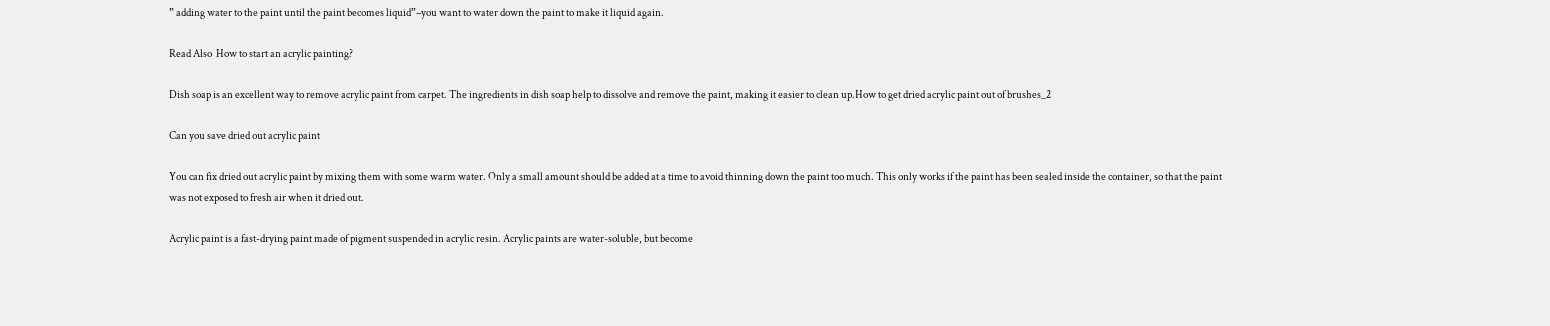” adding water to the paint until the paint becomes liquid”–you want to water down the paint to make it liquid again.

Read Also  How to start an acrylic painting?

Dish soap is an excellent way to remove acrylic paint from carpet. The ingredients in dish soap help to dissolve and remove the paint, making it easier to clean up.How to get dried acrylic paint out of brushes_2

Can you save dried out acrylic paint

You can fix dried out acrylic paint by mixing them with some warm water. Only a small amount should be added at a time to avoid thinning down the paint too much. This only works if the paint has been sealed inside the container, so that the paint was not exposed to fresh air when it dried out.

Acrylic paint is a fast-drying paint made of pigment suspended in acrylic resin. Acrylic paints are water-soluble, but become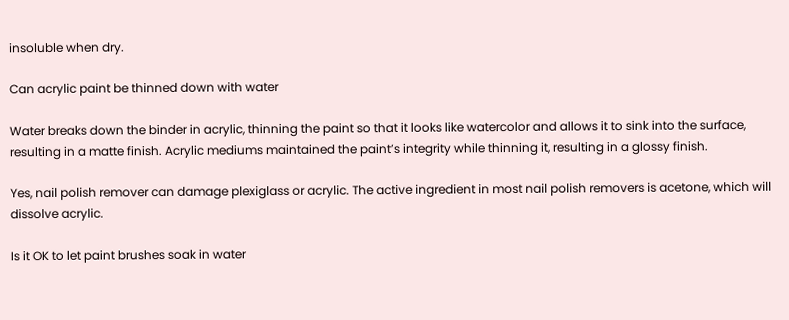insoluble when dry.

Can acrylic paint be thinned down with water

Water breaks down the binder in acrylic, thinning the paint so that it looks like watercolor and allows it to sink into the surface, resulting in a matte finish. Acrylic mediums maintained the paint’s integrity while thinning it, resulting in a glossy finish.

Yes, nail polish remover can damage plexiglass or acrylic. The active ingredient in most nail polish removers is acetone, which will dissolve acrylic.

Is it OK to let paint brushes soak in water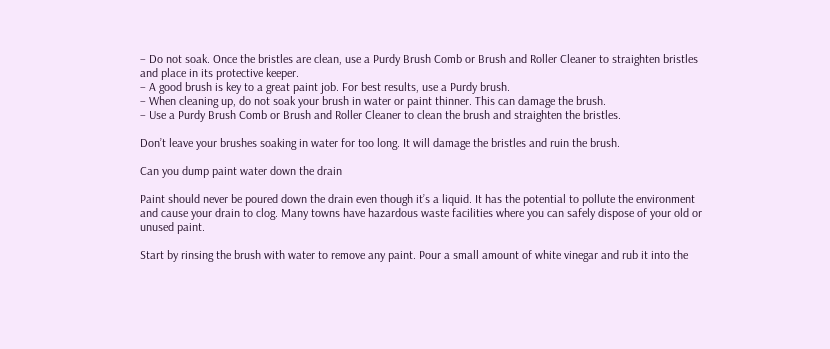– Do not soak. Once the bristles are clean, use a Purdy Brush Comb or Brush and Roller Cleaner to straighten bristles and place in its protective keeper.
– A good brush is key to a great paint job. For best results, use a Purdy brush.
– When cleaning up, do not soak your brush in water or paint thinner. This can damage the brush.
– Use a Purdy Brush Comb or Brush and Roller Cleaner to clean the brush and straighten the bristles.

Don’t leave your brushes soaking in water for too long. It will damage the bristles and ruin the brush.

Can you dump paint water down the drain

Paint should never be poured down the drain even though it’s a liquid. It has the potential to pollute the environment and cause your drain to clog. Many towns have hazardous waste facilities where you can safely dispose of your old or unused paint.

Start by rinsing the brush with water to remove any paint. Pour a small amount of white vinegar and rub it into the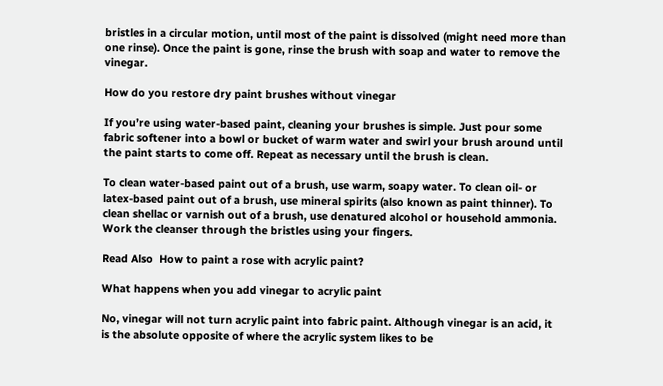bristles in a circular motion, until most of the paint is dissolved (might need more than one rinse). Once the paint is gone, rinse the brush with soap and water to remove the vinegar.

How do you restore dry paint brushes without vinegar

If you’re using water-based paint, cleaning your brushes is simple. Just pour some fabric softener into a bowl or bucket of warm water and swirl your brush around until the paint starts to come off. Repeat as necessary until the brush is clean.

To clean water-based paint out of a brush, use warm, soapy water. To clean oil- or latex-based paint out of a brush, use mineral spirits (also known as paint thinner). To clean shellac or varnish out of a brush, use denatured alcohol or household ammonia. Work the cleanser through the bristles using your fingers.

Read Also  How to paint a rose with acrylic paint?

What happens when you add vinegar to acrylic paint

No, vinegar will not turn acrylic paint into fabric paint. Although vinegar is an acid, it is the absolute opposite of where the acrylic system likes to be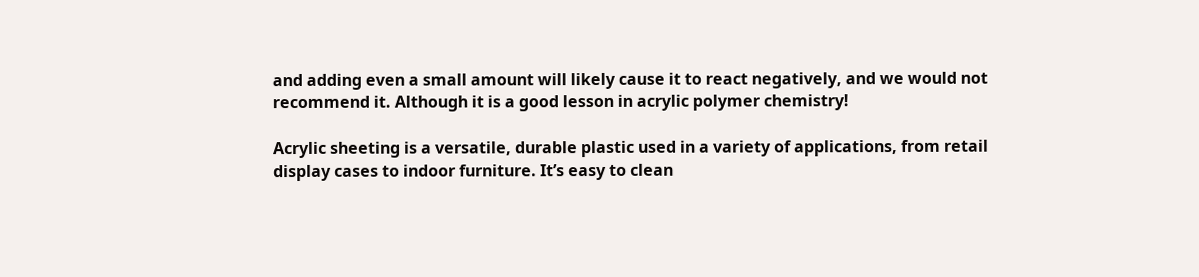and adding even a small amount will likely cause it to react negatively, and we would not recommend it. Although it is a good lesson in acrylic polymer chemistry!

Acrylic sheeting is a versatile, durable plastic used in a variety of applications, from retail display cases to indoor furniture. It’s easy to clean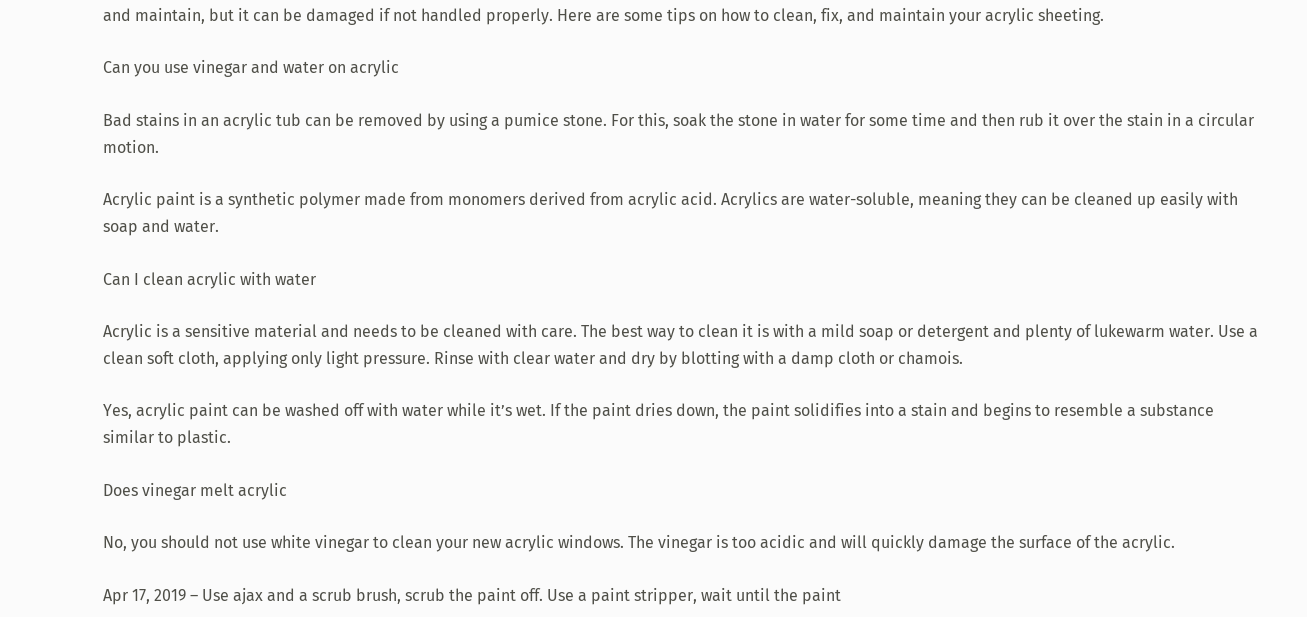and maintain, but it can be damaged if not handled properly. Here are some tips on how to clean, fix, and maintain your acrylic sheeting.

Can you use vinegar and water on acrylic

Bad stains in an acrylic tub can be removed by using a pumice stone. For this, soak the stone in water for some time and then rub it over the stain in a circular motion.

Acrylic paint is a synthetic polymer made from monomers derived from acrylic acid. Acrylics are water-soluble, meaning they can be cleaned up easily with soap and water.

Can I clean acrylic with water

Acrylic is a sensitive material and needs to be cleaned with care. The best way to clean it is with a mild soap or detergent and plenty of lukewarm water. Use a clean soft cloth, applying only light pressure. Rinse with clear water and dry by blotting with a damp cloth or chamois.

Yes, acrylic paint can be washed off with water while it’s wet. If the paint dries down, the paint solidifies into a stain and begins to resemble a substance similar to plastic.

Does vinegar melt acrylic

No, you should not use white vinegar to clean your new acrylic windows. The vinegar is too acidic and will quickly damage the surface of the acrylic.

Apr 17, 2019 – Use ajax and a scrub brush, scrub the paint off. Use a paint stripper, wait until the paint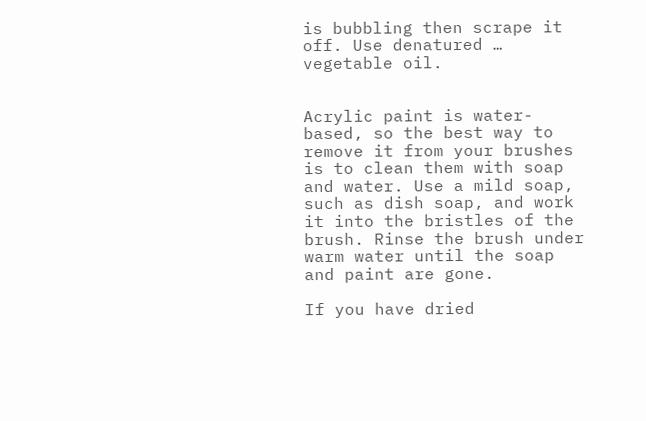is bubbling then scrape it off. Use denatured … vegetable oil.


Acrylic paint is water-based, so the best way to remove it from your brushes is to clean them with soap and water. Use a mild soap, such as dish soap, and work it into the bristles of the brush. Rinse the brush under warm water until the soap and paint are gone.

If you have dried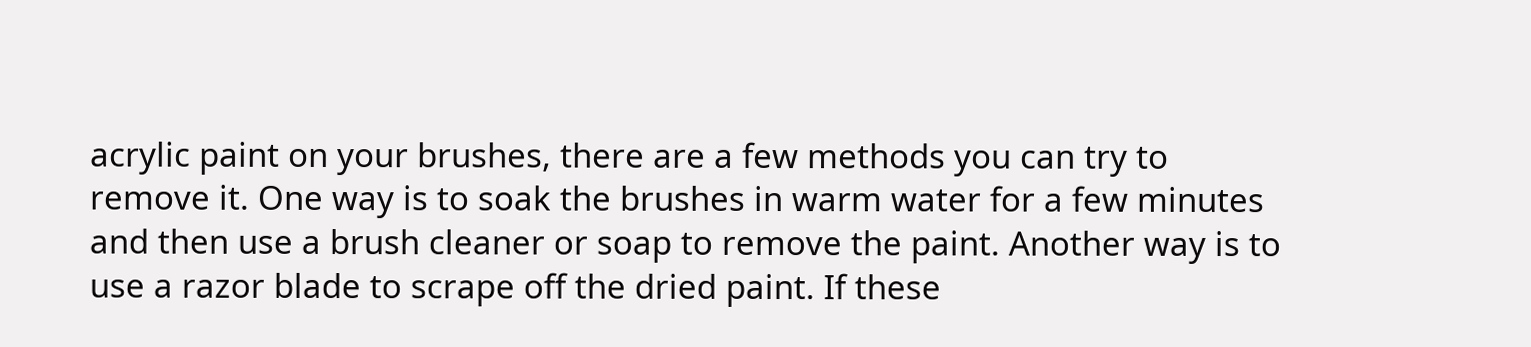acrylic paint on your brushes, there are a few methods you can try to remove it. One way is to soak the brushes in warm water for a few minutes and then use a brush cleaner or soap to remove the paint. Another way is to use a razor blade to scrape off the dried paint. If these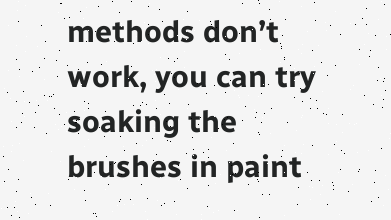methods don’t work, you can try soaking the brushes in paint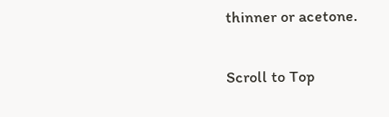thinner or acetone.

Scroll to Top